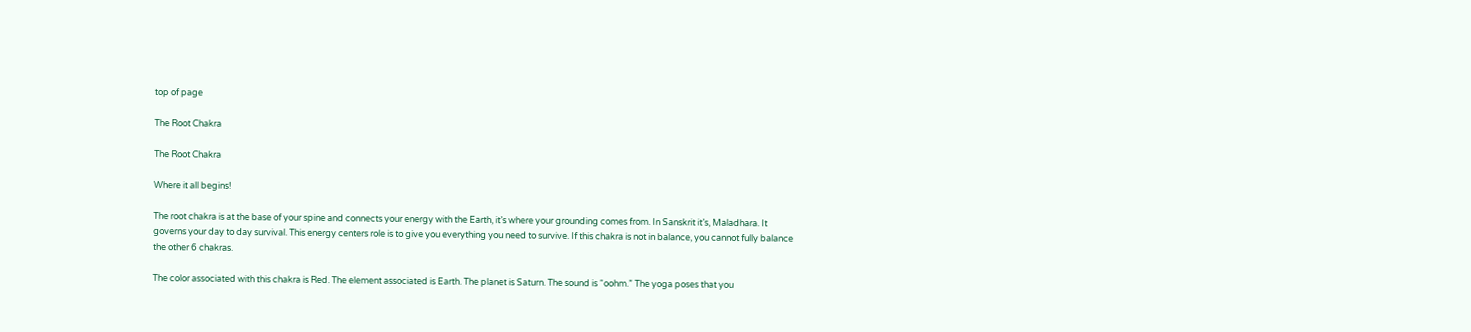top of page

The Root Chakra

The Root Chakra

Where it all begins!

The root chakra is at the base of your spine and connects your energy with the Earth, it’s where your grounding comes from. In Sanskrit it’s, Maladhara. It governs your day to day survival. This energy centers role is to give you everything you need to survive. If this chakra is not in balance, you cannot fully balance the other 6 chakras.

The color associated with this chakra is Red. The element associated is Earth. The planet is Saturn. The sound is “oohm.” The yoga poses that you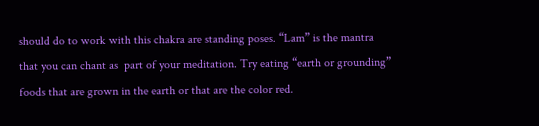should do to work with this chakra are standing poses. “Lam” is the mantra that you can chant as  part of your meditation. Try eating “earth or grounding” foods that are grown in the earth or that are the color red.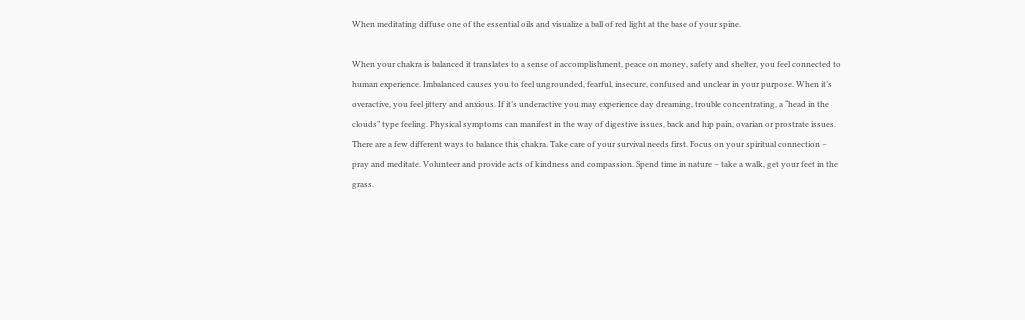When meditating diffuse one of the essential oils and visualize a ball of red light at the base of your spine.

When your chakra is balanced it translates to a sense of accomplishment, peace on money, safety and shelter, you feel connected to human experience. Imbalanced causes you to feel ungrounded, fearful, insecure, confused and unclear in your purpose. When it’s overactive, you feel jittery and anxious. If it’s underactive you may experience day dreaming, trouble concentrating, a “head in the clouds” type feeling. Physical symptoms can manifest in the way of digestive issues, back and hip pain, ovarian or prostrate issues. There are a few different ways to balance this chakra. Take care of your survival needs first. Focus on your spiritual connection – pray and meditate. Volunteer and provide acts of kindness and compassion. Spend time in nature – take a walk, get your feet in the grass.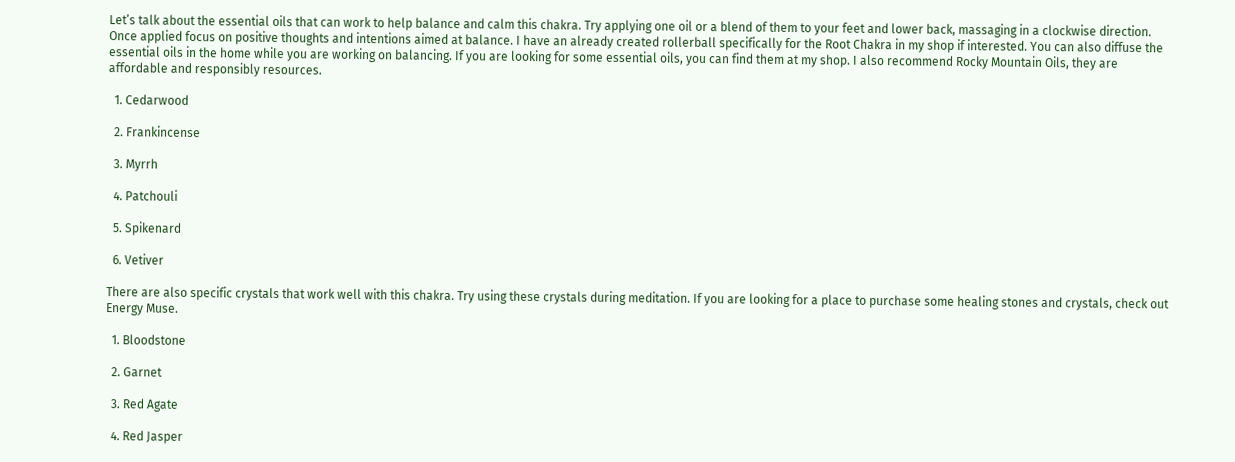Let’s talk about the essential oils that can work to help balance and calm this chakra. Try applying one oil or a blend of them to your feet and lower back, massaging in a clockwise direction. Once applied focus on positive thoughts and intentions aimed at balance. I have an already created rollerball specifically for the Root Chakra in my shop if interested. You can also diffuse the essential oils in the home while you are working on balancing. If you are looking for some essential oils, you can find them at my shop. I also recommend Rocky Mountain Oils, they are affordable and responsibly resources.

  1. Cedarwood

  2. Frankincense

  3. Myrrh

  4. Patchouli

  5. Spikenard

  6. Vetiver

There are also specific crystals that work well with this chakra. Try using these crystals during meditation. If you are looking for a place to purchase some healing stones and crystals, check out Energy Muse.

  1. Bloodstone

  2. Garnet

  3. Red Agate

  4. Red Jasper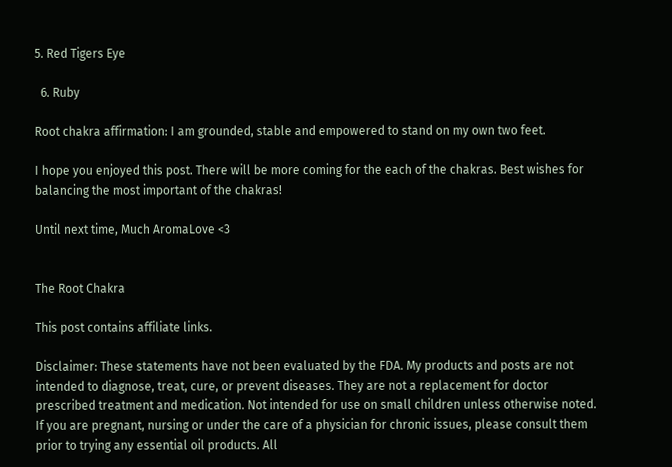5. Red Tigers Eye

  6. Ruby

Root chakra affirmation: I am grounded, stable and empowered to stand on my own two feet.

I hope you enjoyed this post. There will be more coming for the each of the chakras. Best wishes for balancing the most important of the chakras!

Until next time, Much AromaLove <3


The Root Chakra

This post contains affiliate links.

Disclaimer: These statements have not been evaluated by the FDA. My products and posts are not intended to diagnose, treat, cure, or prevent diseases. They are not a replacement for doctor prescribed treatment and medication. Not intended for use on small children unless otherwise noted. If you are pregnant, nursing or under the care of a physician for chronic issues, please consult them prior to trying any essential oil products. All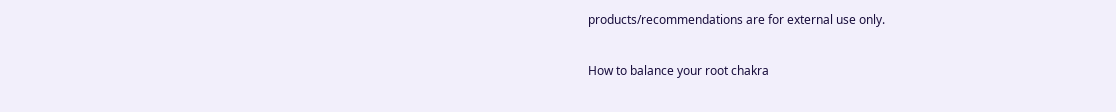products/recommendations are for external use only.

How to balance your root chakra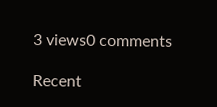3 views0 comments

Recent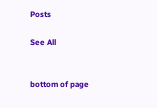Posts

See All


bottom of page